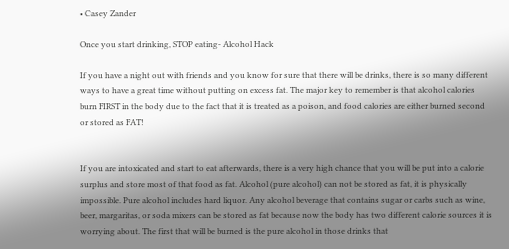• Casey Zander

Once you start drinking, STOP eating- Alcohol Hack

If you have a night out with friends and you know for sure that there will be drinks, there is so many different ways to have a great time without putting on excess fat. The major key to remember is that alcohol calories burn FIRST in the body due to the fact that it is treated as a poison, and food calories are either burned second or stored as FAT!


If you are intoxicated and start to eat afterwards, there is a very high chance that you will be put into a calorie surplus and store most of that food as fat. Alcohol (pure alcohol) can not be stored as fat, it is physically impossible. Pure alcohol includes hard liquor. Any alcohol beverage that contains sugar or carbs such as wine, beer, margaritas, or soda mixers can be stored as fat because now the body has two different calorie sources it is worrying about. The first that will be burned is the pure alcohol in those drinks that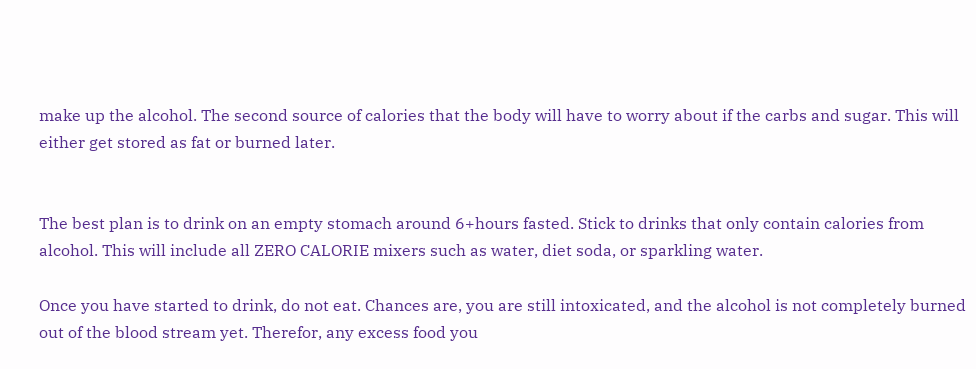make up the alcohol. The second source of calories that the body will have to worry about if the carbs and sugar. This will either get stored as fat or burned later.


The best plan is to drink on an empty stomach around 6+hours fasted. Stick to drinks that only contain calories from alcohol. This will include all ZERO CALORIE mixers such as water, diet soda, or sparkling water.

Once you have started to drink, do not eat. Chances are, you are still intoxicated, and the alcohol is not completely burned out of the blood stream yet. Therefor, any excess food you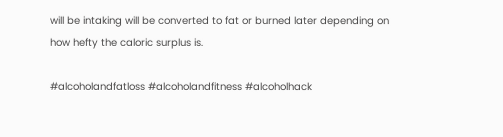will be intaking will be converted to fat or burned later depending on how hefty the caloric surplus is.

#alcoholandfatloss #alcoholandfitness #alcoholhack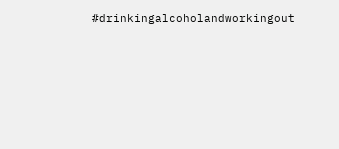#drinkingalcoholandworkingout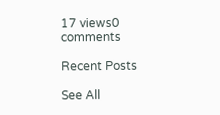17 views0 comments

Recent Posts

See All